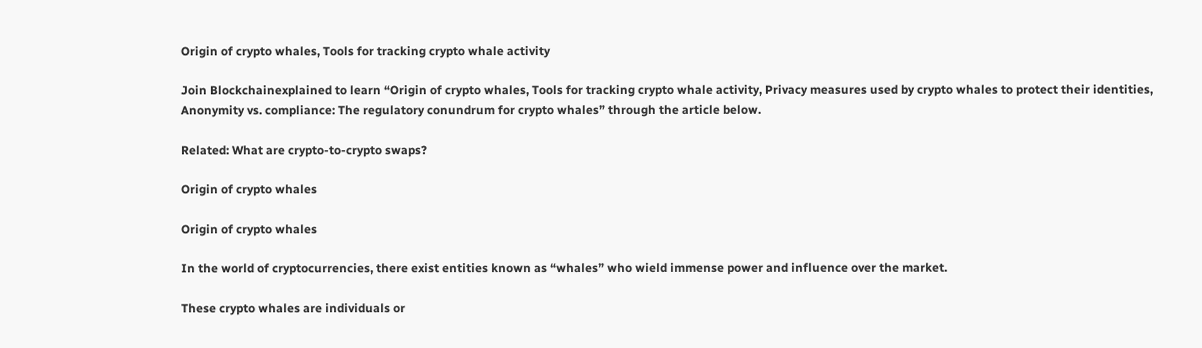Origin of crypto whales, Tools for tracking crypto whale activity

Join Blockchainexplained to learn “Origin of crypto whales, Tools for tracking crypto whale activity, Privacy measures used by crypto whales to protect their identities, Anonymity vs. compliance: The regulatory conundrum for crypto whales” through the article below.

Related: What are crypto-to-crypto swaps?

Origin of crypto whales

Origin of crypto whales

In the world of cryptocurrencies, there exist entities known as “whales” who wield immense power and influence over the market.

These crypto whales are individuals or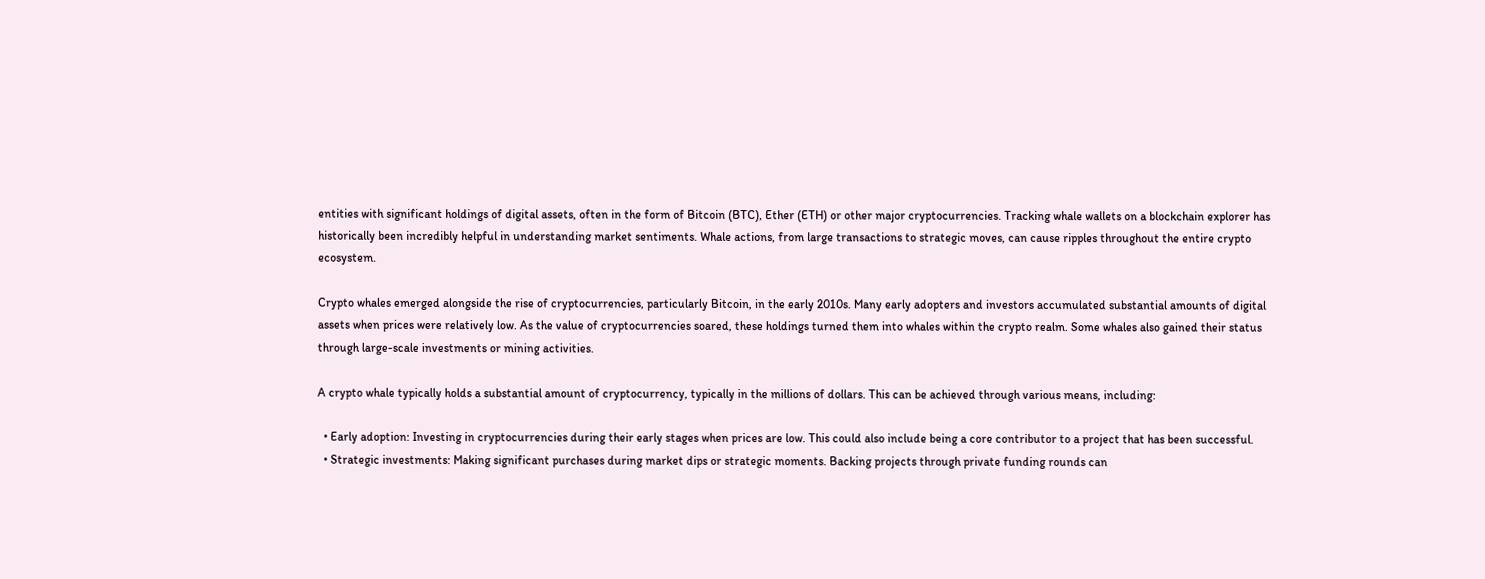entities with significant holdings of digital assets, often in the form of Bitcoin (BTC), Ether (ETH) or other major cryptocurrencies. Tracking whale wallets on a blockchain explorer has historically been incredibly helpful in understanding market sentiments. Whale actions, from large transactions to strategic moves, can cause ripples throughout the entire crypto ecosystem.

Crypto whales emerged alongside the rise of cryptocurrencies, particularly Bitcoin, in the early 2010s. Many early adopters and investors accumulated substantial amounts of digital assets when prices were relatively low. As the value of cryptocurrencies soared, these holdings turned them into whales within the crypto realm. Some whales also gained their status through large-scale investments or mining activities.

A crypto whale typically holds a substantial amount of cryptocurrency, typically in the millions of dollars. This can be achieved through various means, including:

  • Early adoption: Investing in cryptocurrencies during their early stages when prices are low. This could also include being a core contributor to a project that has been successful.
  • Strategic investments: Making significant purchases during market dips or strategic moments. Backing projects through private funding rounds can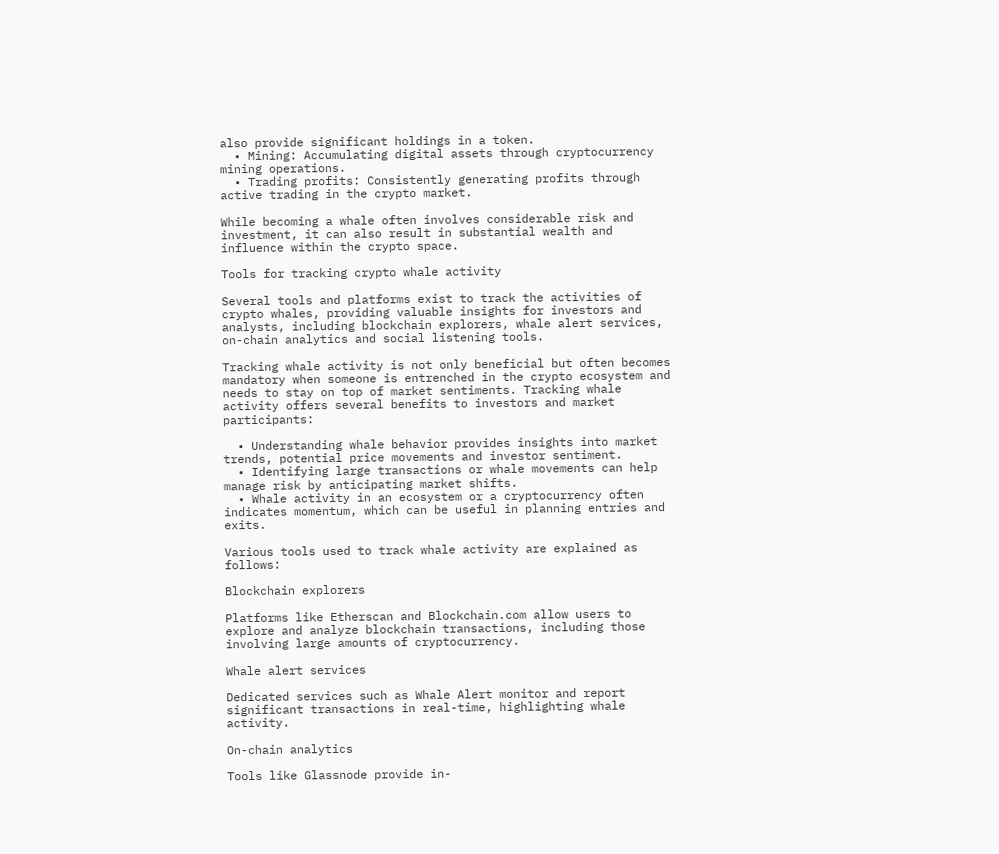also provide significant holdings in a token.
  • Mining: Accumulating digital assets through cryptocurrency mining operations.
  • Trading profits: Consistently generating profits through active trading in the crypto market.

While becoming a whale often involves considerable risk and investment, it can also result in substantial wealth and influence within the crypto space.

Tools for tracking crypto whale activity

Several tools and platforms exist to track the activities of crypto whales, providing valuable insights for investors and analysts, including blockchain explorers, whale alert services, on-chain analytics and social listening tools.

Tracking whale activity is not only beneficial but often becomes mandatory when someone is entrenched in the crypto ecosystem and needs to stay on top of market sentiments. Tracking whale activity offers several benefits to investors and market participants:

  • Understanding whale behavior provides insights into market trends, potential price movements and investor sentiment.
  • Identifying large transactions or whale movements can help manage risk by anticipating market shifts.
  • Whale activity in an ecosystem or a cryptocurrency often indicates momentum, which can be useful in planning entries and exits.

Various tools used to track whale activity are explained as follows:

Blockchain explorers

Platforms like Etherscan and Blockchain.com allow users to explore and analyze blockchain transactions, including those involving large amounts of cryptocurrency.

Whale alert services

Dedicated services such as Whale Alert monitor and report significant transactions in real-time, highlighting whale activity.

On-chain analytics

Tools like Glassnode provide in-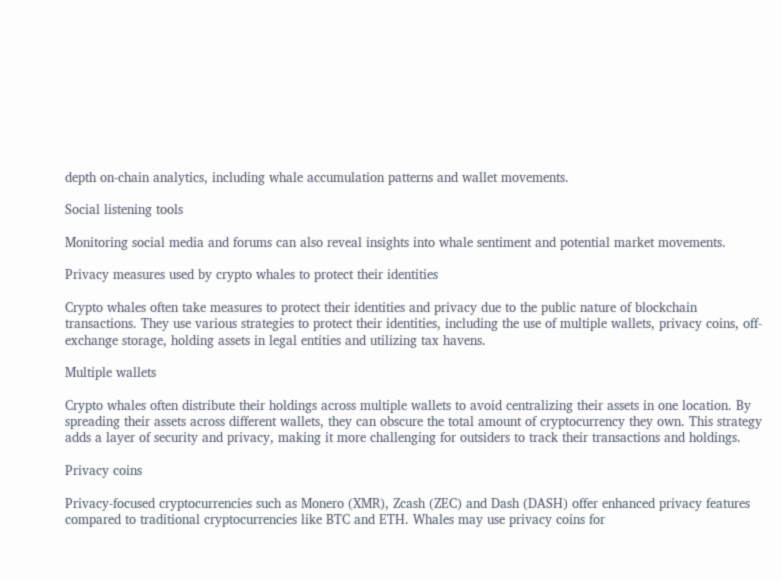depth on-chain analytics, including whale accumulation patterns and wallet movements.

Social listening tools

Monitoring social media and forums can also reveal insights into whale sentiment and potential market movements.

Privacy measures used by crypto whales to protect their identities

Crypto whales often take measures to protect their identities and privacy due to the public nature of blockchain transactions. They use various strategies to protect their identities, including the use of multiple wallets, privacy coins, off-exchange storage, holding assets in legal entities and utilizing tax havens.

Multiple wallets

Crypto whales often distribute their holdings across multiple wallets to avoid centralizing their assets in one location. By spreading their assets across different wallets, they can obscure the total amount of cryptocurrency they own. This strategy adds a layer of security and privacy, making it more challenging for outsiders to track their transactions and holdings.

Privacy coins

Privacy-focused cryptocurrencies such as Monero (XMR), Zcash (ZEC) and Dash (DASH) offer enhanced privacy features compared to traditional cryptocurrencies like BTC and ETH. Whales may use privacy coins for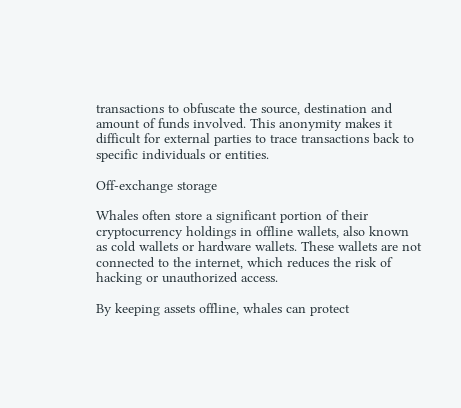transactions to obfuscate the source, destination and amount of funds involved. This anonymity makes it difficult for external parties to trace transactions back to specific individuals or entities.

Off-exchange storage

Whales often store a significant portion of their cryptocurrency holdings in offline wallets, also known as cold wallets or hardware wallets. These wallets are not connected to the internet, which reduces the risk of hacking or unauthorized access.

By keeping assets offline, whales can protect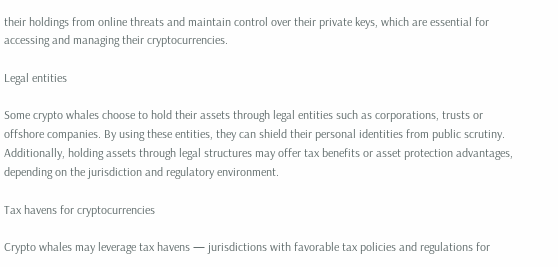their holdings from online threats and maintain control over their private keys, which are essential for accessing and managing their cryptocurrencies.

Legal entities

Some crypto whales choose to hold their assets through legal entities such as corporations, trusts or offshore companies. By using these entities, they can shield their personal identities from public scrutiny. Additionally, holding assets through legal structures may offer tax benefits or asset protection advantages, depending on the jurisdiction and regulatory environment.

Tax havens for cryptocurrencies

Crypto whales may leverage tax havens — jurisdictions with favorable tax policies and regulations for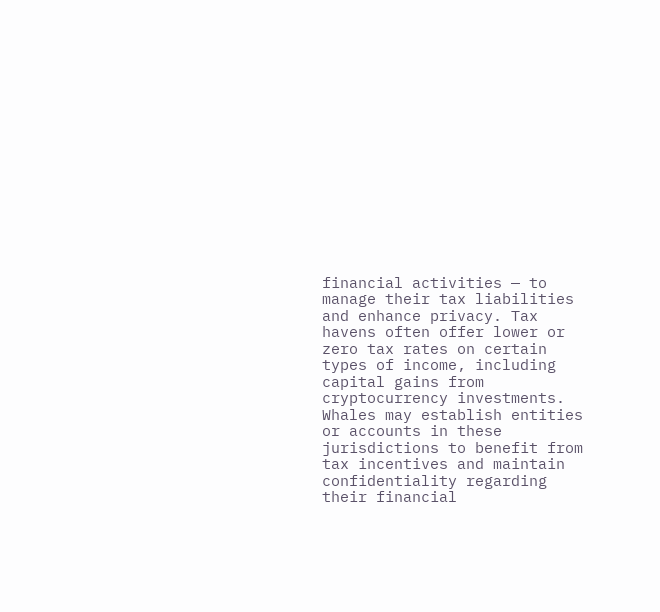financial activities — to manage their tax liabilities and enhance privacy. Tax havens often offer lower or zero tax rates on certain types of income, including capital gains from cryptocurrency investments. Whales may establish entities or accounts in these jurisdictions to benefit from tax incentives and maintain confidentiality regarding their financial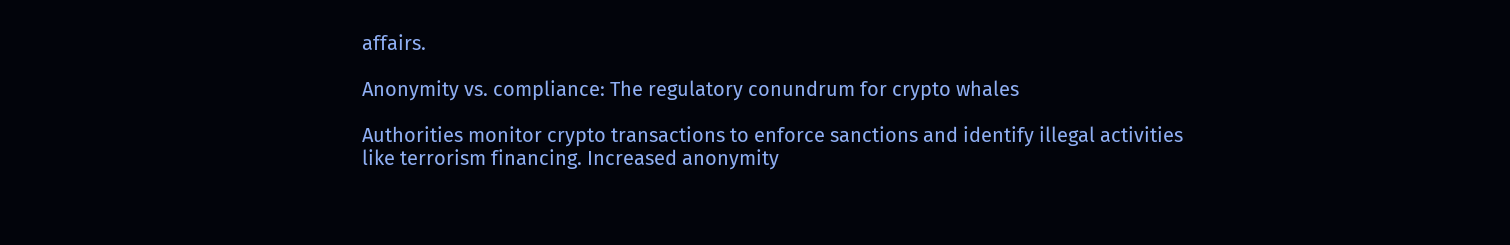affairs.

Anonymity vs. compliance: The regulatory conundrum for crypto whales

Authorities monitor crypto transactions to enforce sanctions and identify illegal activities like terrorism financing. Increased anonymity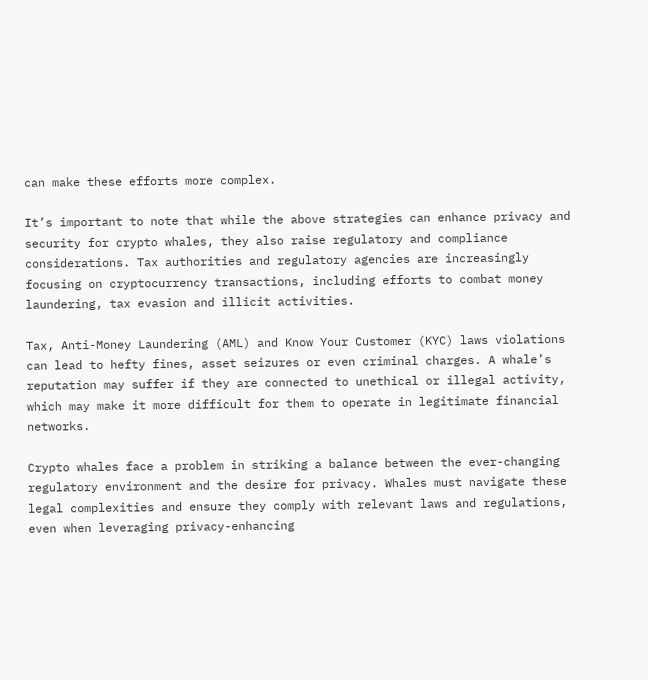can make these efforts more complex.

It’s important to note that while the above strategies can enhance privacy and security for crypto whales, they also raise regulatory and compliance considerations. Tax authorities and regulatory agencies are increasingly focusing on cryptocurrency transactions, including efforts to combat money laundering, tax evasion and illicit activities.

Tax, Anti-Money Laundering (AML) and Know Your Customer (KYC) laws violations can lead to hefty fines, asset seizures or even criminal charges. A whale’s reputation may suffer if they are connected to unethical or illegal activity, which may make it more difficult for them to operate in legitimate financial networks.

Crypto whales face a problem in striking a balance between the ever-changing regulatory environment and the desire for privacy. Whales must navigate these legal complexities and ensure they comply with relevant laws and regulations, even when leveraging privacy-enhancing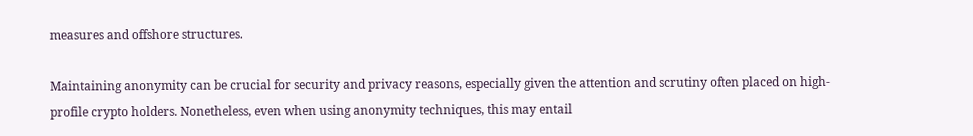measures and offshore structures.

Maintaining anonymity can be crucial for security and privacy reasons, especially given the attention and scrutiny often placed on high-profile crypto holders. Nonetheless, even when using anonymity techniques, this may entail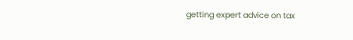getting expert advice on tax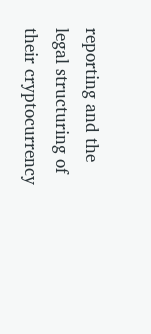reporting and the legal structuring of their cryptocurrency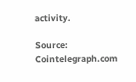activity.

Source: Cointelegraph.com